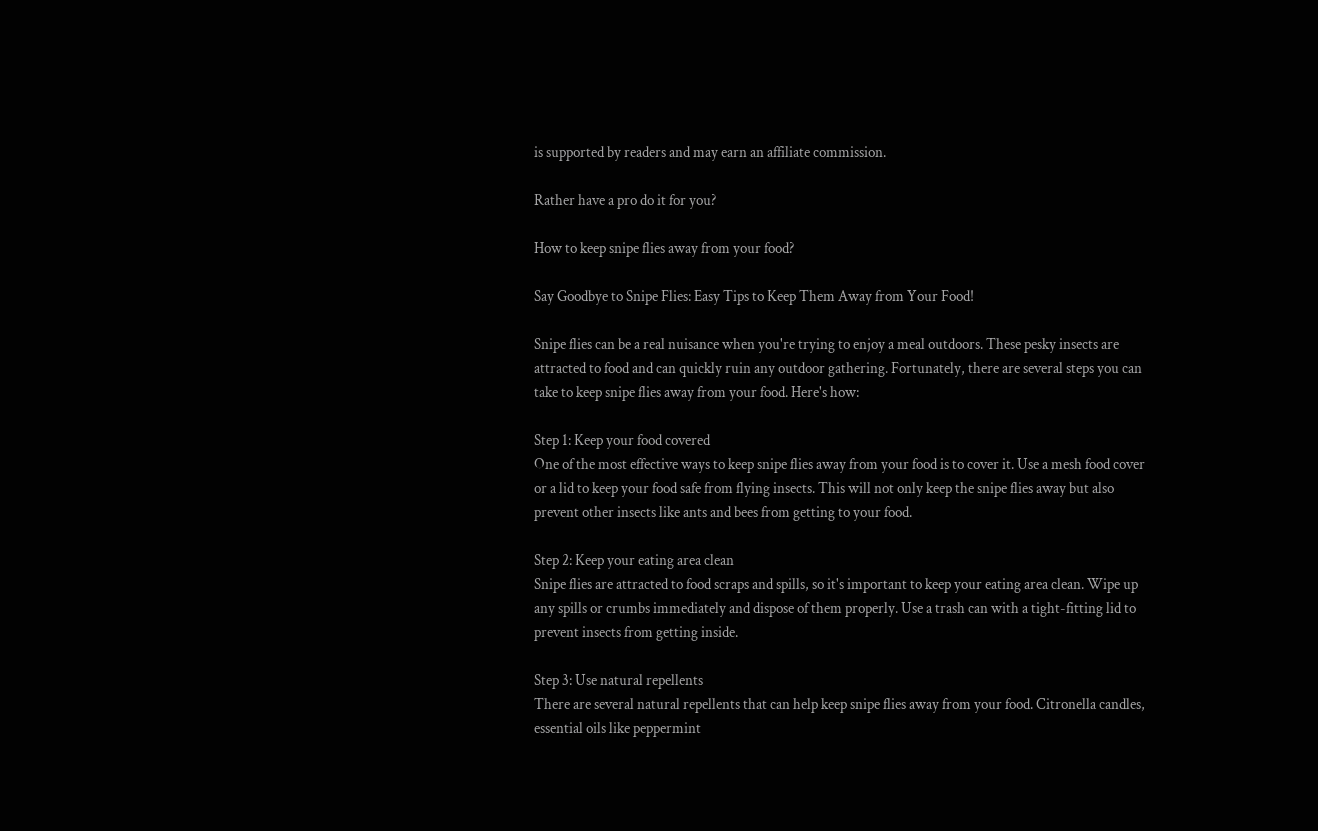is supported by readers and may earn an affiliate commission.

Rather have a pro do it for you?

How to keep snipe flies away from your food?

Say Goodbye to Snipe Flies: Easy Tips to Keep Them Away from Your Food!

Snipe flies can be a real nuisance when you're trying to enjoy a meal outdoors. These pesky insects are attracted to food and can quickly ruin any outdoor gathering. Fortunately, there are several steps you can take to keep snipe flies away from your food. Here's how:

Step 1: Keep your food covered
One of the most effective ways to keep snipe flies away from your food is to cover it. Use a mesh food cover or a lid to keep your food safe from flying insects. This will not only keep the snipe flies away but also prevent other insects like ants and bees from getting to your food.

Step 2: Keep your eating area clean
Snipe flies are attracted to food scraps and spills, so it's important to keep your eating area clean. Wipe up any spills or crumbs immediately and dispose of them properly. Use a trash can with a tight-fitting lid to prevent insects from getting inside.

Step 3: Use natural repellents
There are several natural repellents that can help keep snipe flies away from your food. Citronella candles, essential oils like peppermint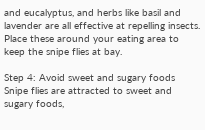and eucalyptus, and herbs like basil and lavender are all effective at repelling insects. Place these around your eating area to keep the snipe flies at bay.

Step 4: Avoid sweet and sugary foods
Snipe flies are attracted to sweet and sugary foods,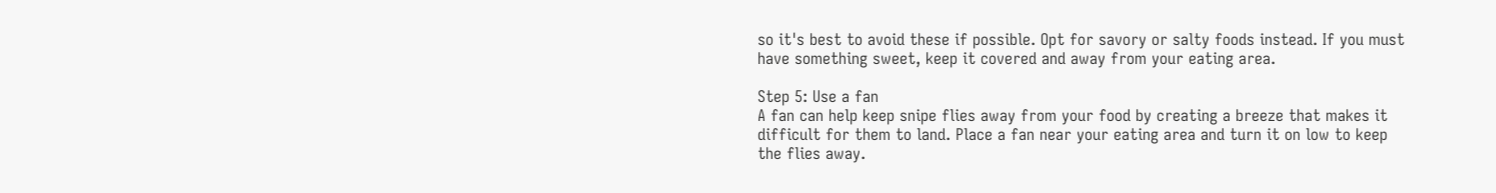so it's best to avoid these if possible. Opt for savory or salty foods instead. If you must have something sweet, keep it covered and away from your eating area.

Step 5: Use a fan
A fan can help keep snipe flies away from your food by creating a breeze that makes it difficult for them to land. Place a fan near your eating area and turn it on low to keep the flies away.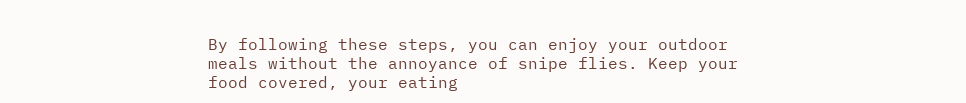By following these steps, you can enjoy your outdoor meals without the annoyance of snipe flies. Keep your food covered, your eating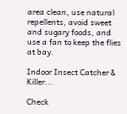area clean, use natural repellents, avoid sweet and sugary foods, and use a fan to keep the flies at bay.

Indoor Insect Catcher & Killer...

Check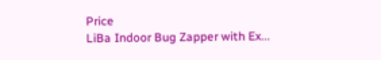Price
LiBa Indoor Bug Zapper with Ex...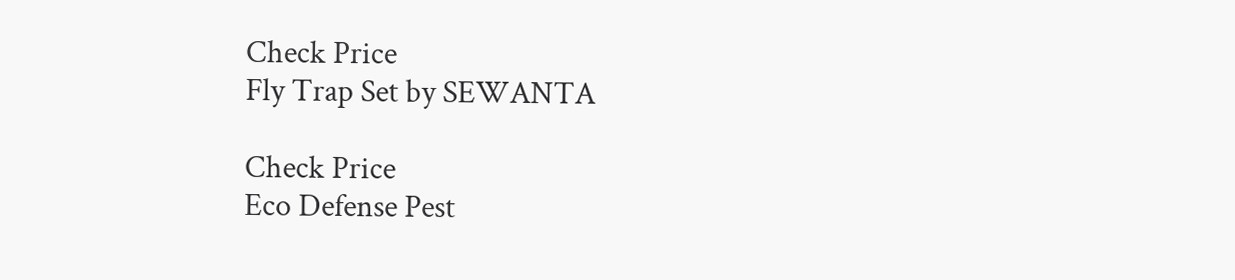Check Price
Fly Trap Set by SEWANTA

Check Price
Eco Defense Pest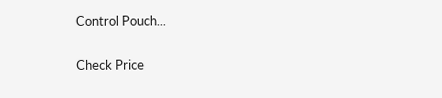Control Pouch...

Check Price